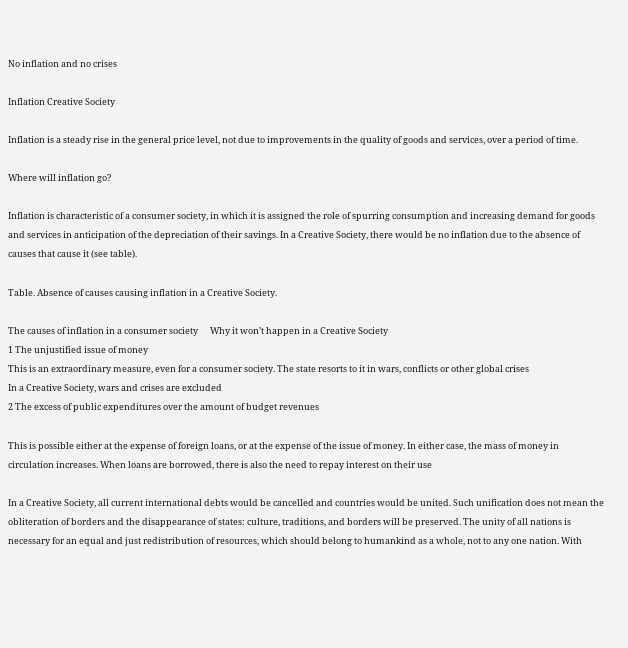No inflation and no crises

Inflation Creative Society

Inflation is a steady rise in the general price level, not due to improvements in the quality of goods and services, over a period of time.

Where will inflation go?

Inflation is characteristic of a consumer society, in which it is assigned the role of spurring consumption and increasing demand for goods and services in anticipation of the depreciation of their savings. In a Creative Society, there would be no inflation due to the absence of causes that cause it (see table).

Table. Absence of causes causing inflation in a Creative Society.

The causes of inflation in a consumer society      Why it won’t happen in a Creative Society
1 The unjustified issue of money
This is an extraordinary measure, even for a consumer society. The state resorts to it in wars, conflicts or other global crises
In a Creative Society, wars and crises are excluded
2 The excess of public expenditures over the amount of budget revenues

This is possible either at the expense of foreign loans, or at the expense of the issue of money. In either case, the mass of money in circulation increases. When loans are borrowed, there is also the need to repay interest on their use

In a Creative Society, all current international debts would be cancelled and countries would be united. Such unification does not mean the obliteration of borders and the disappearance of states: culture, traditions, and borders will be preserved. The unity of all nations is necessary for an equal and just redistribution of resources, which should belong to humankind as a whole, not to any one nation. With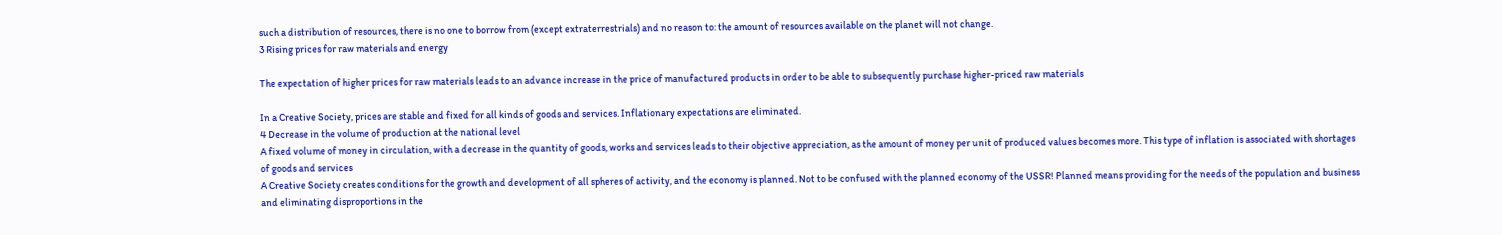such a distribution of resources, there is no one to borrow from (except extraterrestrials) and no reason to: the amount of resources available on the planet will not change.
3 Rising prices for raw materials and energy

The expectation of higher prices for raw materials leads to an advance increase in the price of manufactured products in order to be able to subsequently purchase higher-priced raw materials

In a Creative Society, prices are stable and fixed for all kinds of goods and services. Inflationary expectations are eliminated.
4 Decrease in the volume of production at the national level
A fixed volume of money in circulation, with a decrease in the quantity of goods, works and services leads to their objective appreciation, as the amount of money per unit of produced values becomes more. This type of inflation is associated with shortages of goods and services
A Creative Society creates conditions for the growth and development of all spheres of activity, and the economy is planned. Not to be confused with the planned economy of the USSR! Planned means providing for the needs of the population and business and eliminating disproportions in the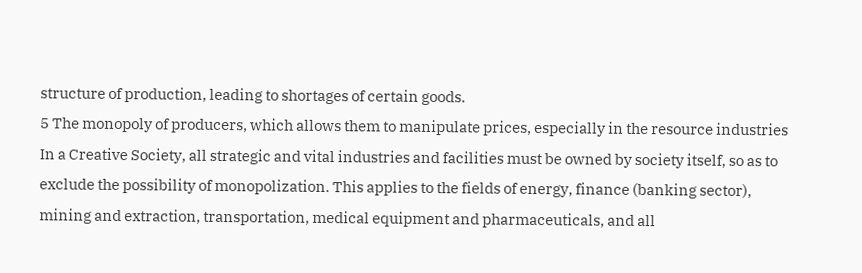structure of production, leading to shortages of certain goods.
5 The monopoly of producers, which allows them to manipulate prices, especially in the resource industries In a Creative Society, all strategic and vital industries and facilities must be owned by society itself, so as to exclude the possibility of monopolization. This applies to the fields of energy, finance (banking sector), mining and extraction, transportation, medical equipment and pharmaceuticals, and all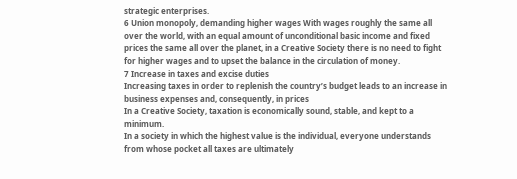strategic enterprises.
6 Union monopoly, demanding higher wages With wages roughly the same all over the world, with an equal amount of unconditional basic income and fixed prices the same all over the planet, in a Creative Society there is no need to fight for higher wages and to upset the balance in the circulation of money.
7 Increase in taxes and excise duties
Increasing taxes in order to replenish the country’s budget leads to an increase in business expenses and, consequently, in prices
In a Creative Society, taxation is economically sound, stable, and kept to a minimum.
In a society in which the highest value is the individual, everyone understands from whose pocket all taxes are ultimately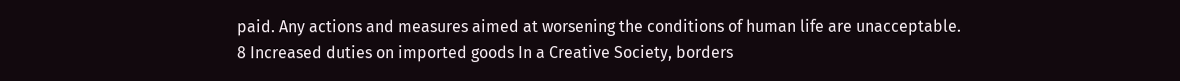paid. Any actions and measures aimed at worsening the conditions of human life are unacceptable.
8 Increased duties on imported goods In a Creative Society, borders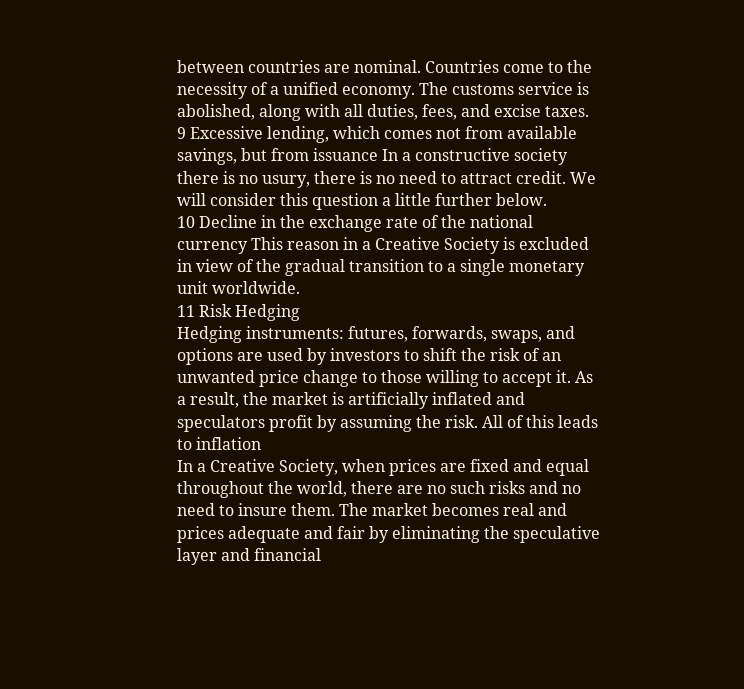between countries are nominal. Countries come to the necessity of a unified economy. The customs service is abolished, along with all duties, fees, and excise taxes.
9 Excessive lending, which comes not from available savings, but from issuance In a constructive society there is no usury, there is no need to attract credit. We will consider this question a little further below.
10 Decline in the exchange rate of the national currency This reason in a Creative Society is excluded in view of the gradual transition to a single monetary unit worldwide.
11 Risk Hedging
Hedging instruments: futures, forwards, swaps, and options are used by investors to shift the risk of an unwanted price change to those willing to accept it. As a result, the market is artificially inflated and speculators profit by assuming the risk. All of this leads to inflation
In a Creative Society, when prices are fixed and equal throughout the world, there are no such risks and no need to insure them. The market becomes real and prices adequate and fair by eliminating the speculative layer and financial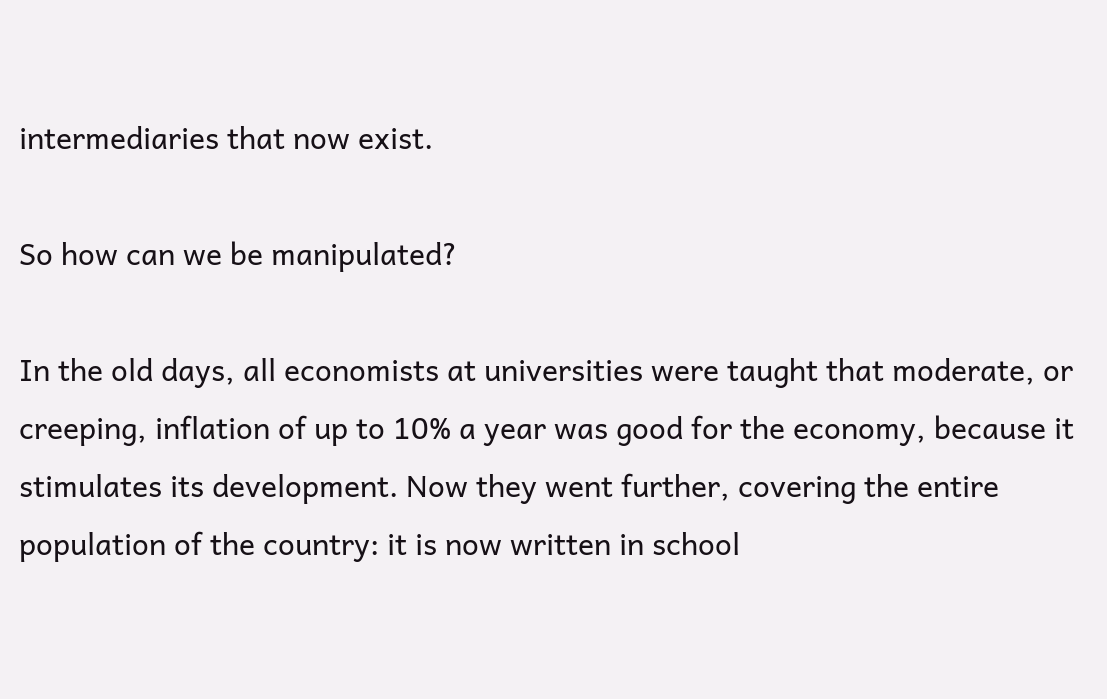intermediaries that now exist.

So how can we be manipulated?

In the old days, all economists at universities were taught that moderate, or creeping, inflation of up to 10% a year was good for the economy, because it stimulates its development. Now they went further, covering the entire population of the country: it is now written in school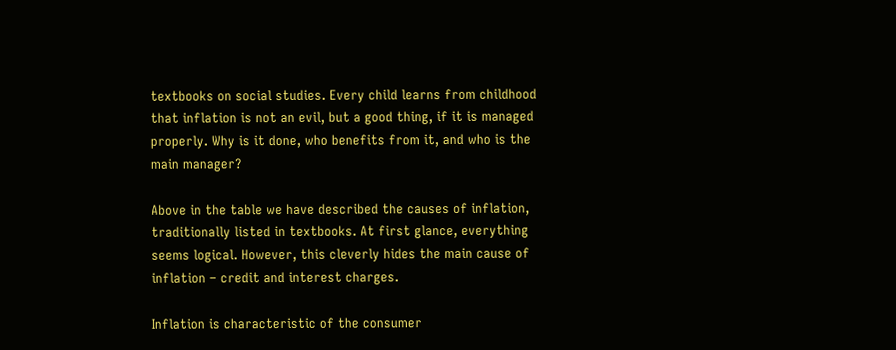textbooks on social studies. Every child learns from childhood that inflation is not an evil, but a good thing, if it is managed properly. Why is it done, who benefits from it, and who is the main manager?

Above in the table we have described the causes of inflation, traditionally listed in textbooks. At first glance, everything seems logical. However, this cleverly hides the main cause of inflation – credit and interest charges.

Inflation is characteristic of the consumer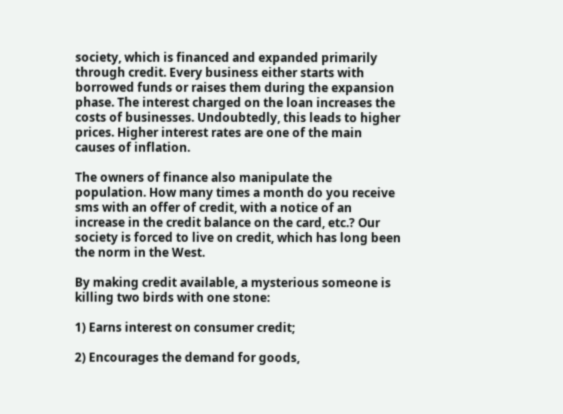society, which is financed and expanded primarily through credit. Every business either starts with borrowed funds or raises them during the expansion phase. The interest charged on the loan increases the costs of businesses. Undoubtedly, this leads to higher prices. Higher interest rates are one of the main causes of inflation.

The owners of finance also manipulate the population. How many times a month do you receive sms with an offer of credit, with a notice of an increase in the credit balance on the card, etc.? Our society is forced to live on credit, which has long been the norm in the West.

By making credit available, a mysterious someone is killing two birds with one stone:

1) Earns interest on consumer credit;

2) Encourages the demand for goods,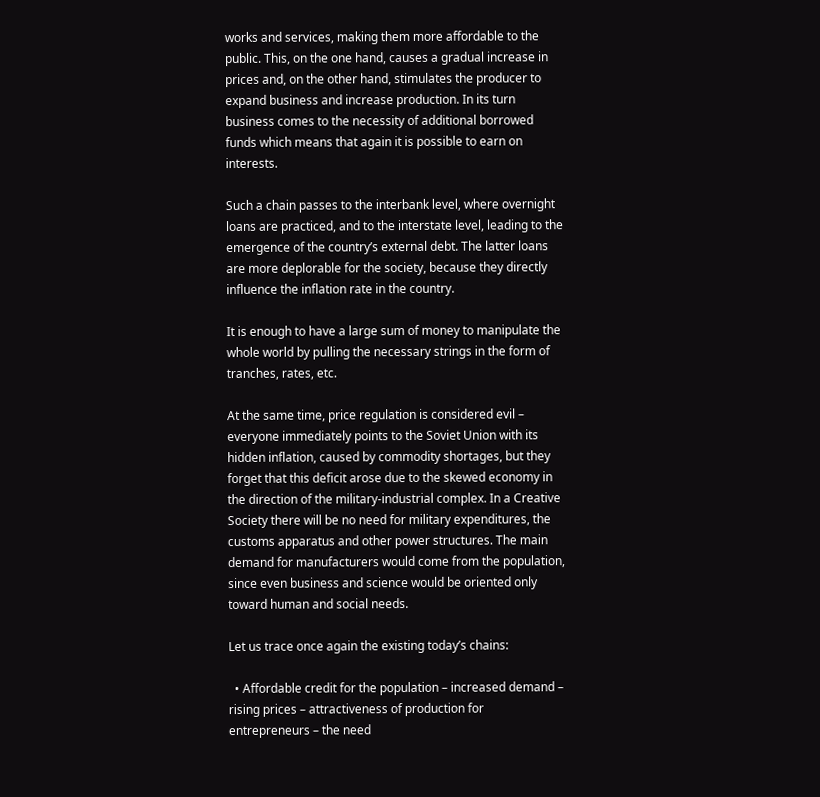works and services, making them more affordable to the public. This, on the one hand, causes a gradual increase in prices and, on the other hand, stimulates the producer to expand business and increase production. In its turn business comes to the necessity of additional borrowed funds which means that again it is possible to earn on interests.

Such a chain passes to the interbank level, where overnight loans are practiced, and to the interstate level, leading to the emergence of the country’s external debt. The latter loans are more deplorable for the society, because they directly influence the inflation rate in the country.

It is enough to have a large sum of money to manipulate the whole world by pulling the necessary strings in the form of tranches, rates, etc.

At the same time, price regulation is considered evil – everyone immediately points to the Soviet Union with its hidden inflation, caused by commodity shortages, but they forget that this deficit arose due to the skewed economy in the direction of the military-industrial complex. In a Creative Society there will be no need for military expenditures, the customs apparatus and other power structures. The main demand for manufacturers would come from the population, since even business and science would be oriented only toward human and social needs.

Let us trace once again the existing today’s chains:

  • Affordable credit for the population – increased demand – rising prices – attractiveness of production for entrepreneurs – the need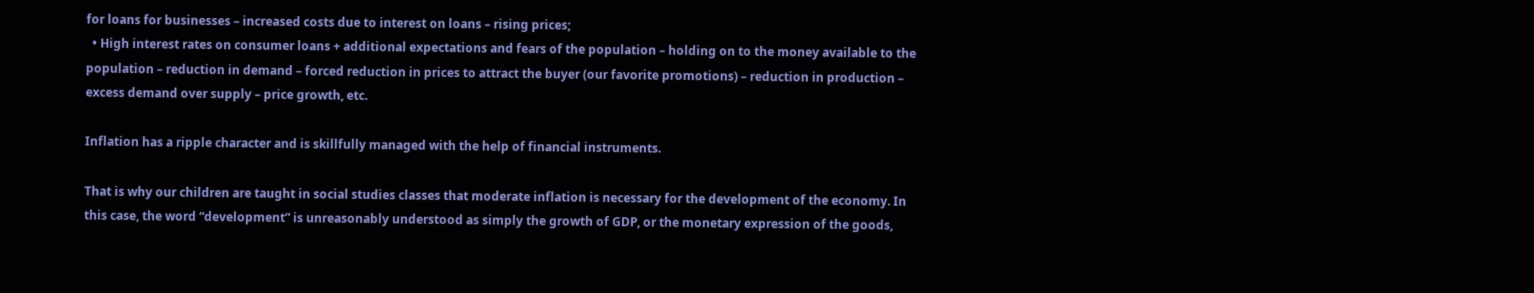for loans for businesses – increased costs due to interest on loans – rising prices;
  • High interest rates on consumer loans + additional expectations and fears of the population – holding on to the money available to the population – reduction in demand – forced reduction in prices to attract the buyer (our favorite promotions) – reduction in production – excess demand over supply – price growth, etc.

Inflation has a ripple character and is skillfully managed with the help of financial instruments.

That is why our children are taught in social studies classes that moderate inflation is necessary for the development of the economy. In this case, the word “development” is unreasonably understood as simply the growth of GDP, or the monetary expression of the goods,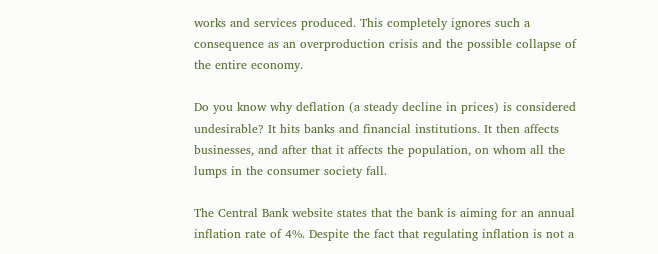works and services produced. This completely ignores such a consequence as an overproduction crisis and the possible collapse of the entire economy.

Do you know why deflation (a steady decline in prices) is considered undesirable? It hits banks and financial institutions. It then affects businesses, and after that it affects the population, on whom all the lumps in the consumer society fall.

The Central Bank website states that the bank is aiming for an annual inflation rate of 4%. Despite the fact that regulating inflation is not a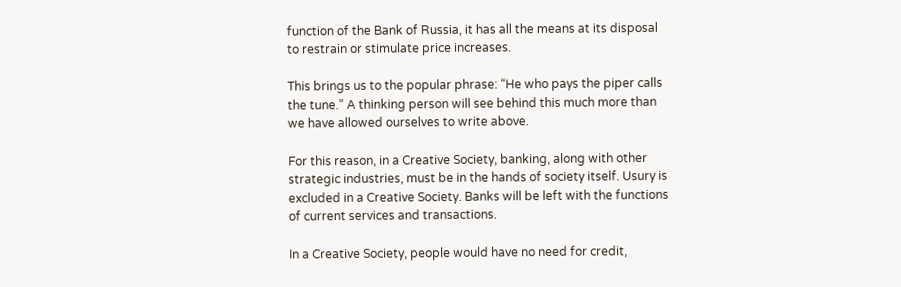function of the Bank of Russia, it has all the means at its disposal to restrain or stimulate price increases.

This brings us to the popular phrase: “He who pays the piper calls the tune.” A thinking person will see behind this much more than we have allowed ourselves to write above.

For this reason, in a Creative Society, banking, along with other strategic industries, must be in the hands of society itself. Usury is excluded in a Creative Society. Banks will be left with the functions of current services and transactions.

In a Creative Society, people would have no need for credit,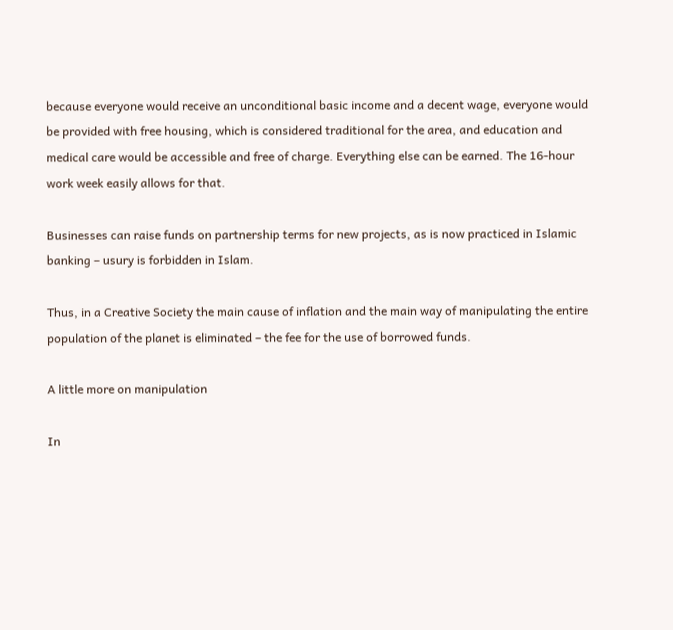because everyone would receive an unconditional basic income and a decent wage, everyone would be provided with free housing, which is considered traditional for the area, and education and medical care would be accessible and free of charge. Everything else can be earned. The 16-hour work week easily allows for that.

Businesses can raise funds on partnership terms for new projects, as is now practiced in Islamic banking – usury is forbidden in Islam.

Thus, in a Creative Society the main cause of inflation and the main way of manipulating the entire population of the planet is eliminated – the fee for the use of borrowed funds.

A little more on manipulation

In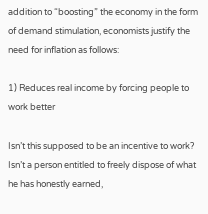addition to “boosting” the economy in the form of demand stimulation, economists justify the need for inflation as follows:

1) Reduces real income by forcing people to work better

Isn’t this supposed to be an incentive to work? Isn’t a person entitled to freely dispose of what he has honestly earned,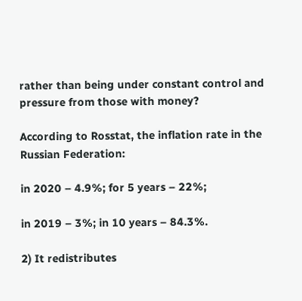rather than being under constant control and pressure from those with money?

According to Rosstat, the inflation rate in the Russian Federation:

in 2020 – 4.9%; for 5 years – 22%;

in 2019 – 3%; in 10 years – 84.3%.

2) It redistributes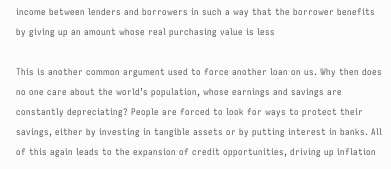income between lenders and borrowers in such a way that the borrower benefits by giving up an amount whose real purchasing value is less

This is another common argument used to force another loan on us. Why then does no one care about the world’s population, whose earnings and savings are constantly depreciating? People are forced to look for ways to protect their savings, either by investing in tangible assets or by putting interest in banks. All of this again leads to the expansion of credit opportunities, driving up inflation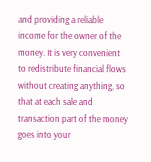and providing a reliable income for the owner of the money. It is very convenient to redistribute financial flows without creating anything, so that at each sale and transaction part of the money goes into your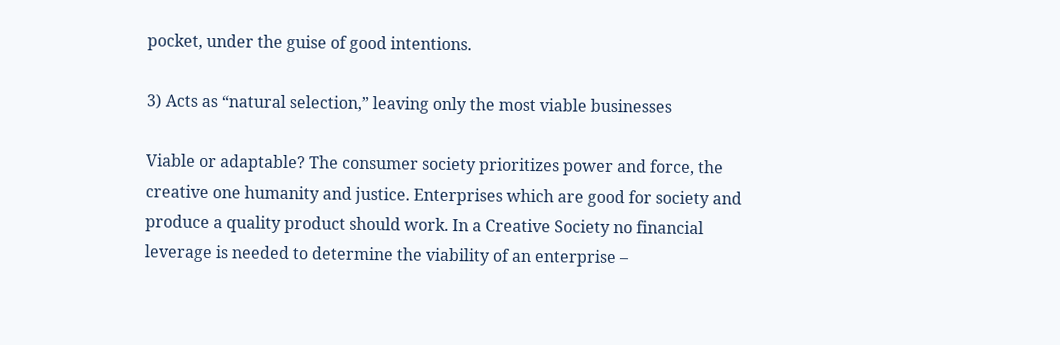pocket, under the guise of good intentions.

3) Acts as “natural selection,” leaving only the most viable businesses

Viable or adaptable? The consumer society prioritizes power and force, the creative one humanity and justice. Enterprises which are good for society and produce a quality product should work. In a Creative Society no financial leverage is needed to determine the viability of an enterprise –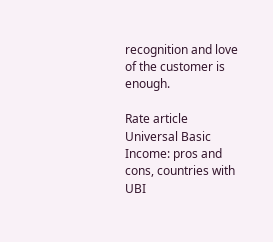recognition and love of the customer is enough.

Rate article
Universal Basic Income: pros and cons, countries with UBI